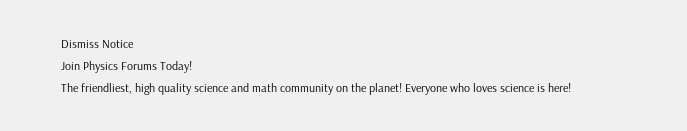Dismiss Notice
Join Physics Forums Today!
The friendliest, high quality science and math community on the planet! Everyone who loves science is here!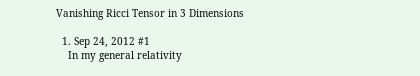Vanishing Ricci Tensor in 3 Dimensions

  1. Sep 24, 2012 #1
    In my general relativity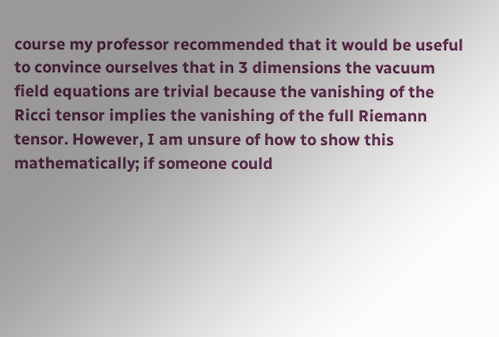course my professor recommended that it would be useful to convince ourselves that in 3 dimensions the vacuum field equations are trivial because the vanishing of the Ricci tensor implies the vanishing of the full Riemann tensor. However, I am unsure of how to show this mathematically; if someone could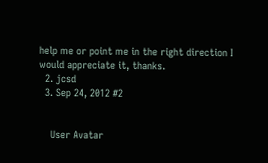help me or point me in the right direction I would appreciate it, thanks.
  2. jcsd
  3. Sep 24, 2012 #2


    User Avatar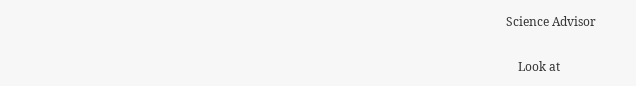Science Advisor

    Look at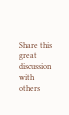Share this great discussion with others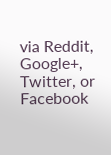via Reddit, Google+, Twitter, or Facebook